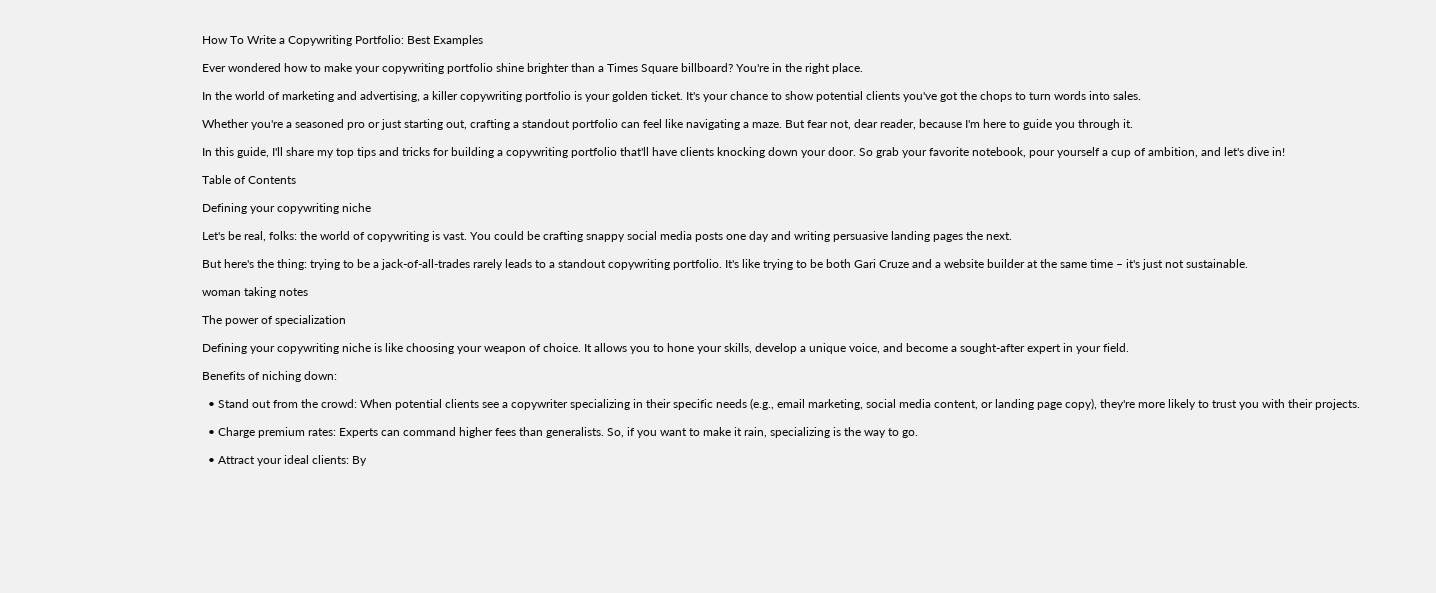How To Write a Copywriting Portfolio: Best Examples

Ever wondered how to make your copywriting portfolio shine brighter than a Times Square billboard? You're in the right place.

In the world of marketing and advertising, a killer copywriting portfolio is your golden ticket. It's your chance to show potential clients you've got the chops to turn words into sales.

Whether you're a seasoned pro or just starting out, crafting a standout portfolio can feel like navigating a maze. But fear not, dear reader, because I'm here to guide you through it.

In this guide, I'll share my top tips and tricks for building a copywriting portfolio that'll have clients knocking down your door. So grab your favorite notebook, pour yourself a cup of ambition, and let's dive in!

Table of Contents

Defining your copywriting niche

Let's be real, folks: the world of copywriting is vast. You could be crafting snappy social media posts one day and writing persuasive landing pages the next.

But here's the thing: trying to be a jack-of-all-trades rarely leads to a standout copywriting portfolio. It's like trying to be both Gari Cruze and a website builder at the same time – it's just not sustainable.

woman taking notes

The power of specialization

Defining your copywriting niche is like choosing your weapon of choice. It allows you to hone your skills, develop a unique voice, and become a sought-after expert in your field.

Benefits of niching down:

  • Stand out from the crowd: When potential clients see a copywriter specializing in their specific needs (e.g., email marketing, social media content, or landing page copy), they're more likely to trust you with their projects.

  • Charge premium rates: Experts can command higher fees than generalists. So, if you want to make it rain, specializing is the way to go.

  • Attract your ideal clients: By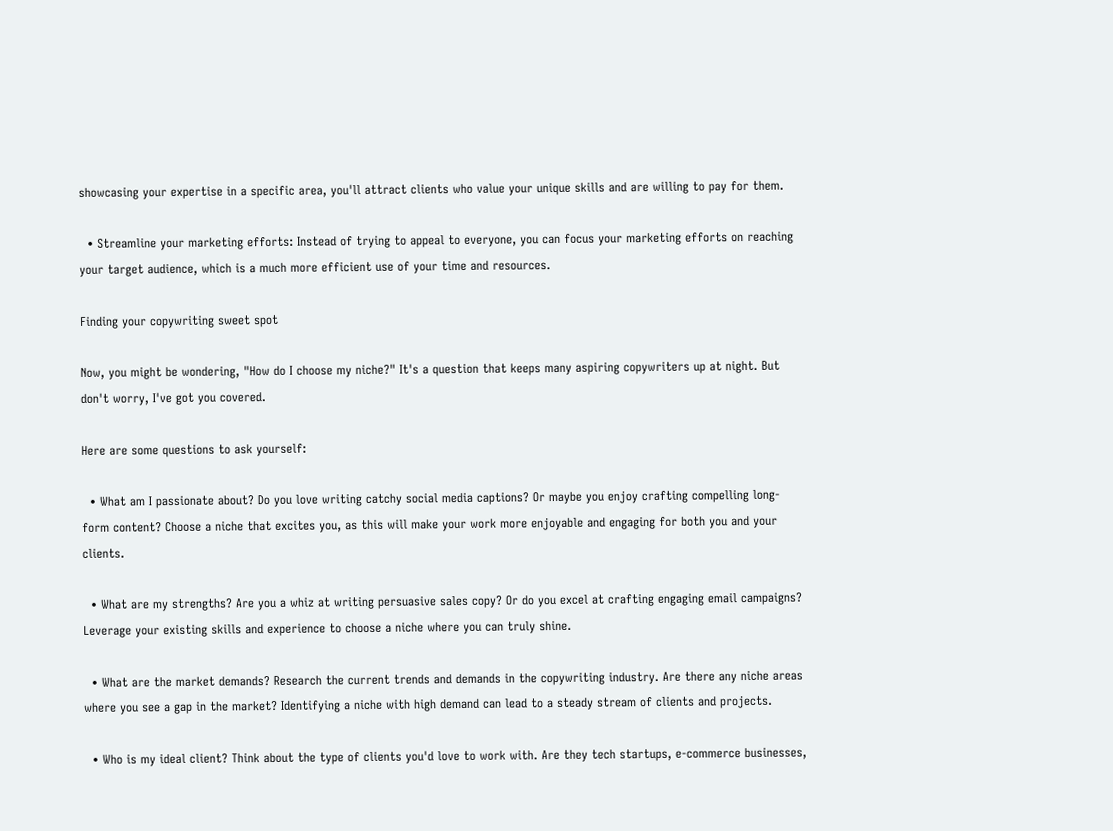showcasing your expertise in a specific area, you'll attract clients who value your unique skills and are willing to pay for them.

  • Streamline your marketing efforts: Instead of trying to appeal to everyone, you can focus your marketing efforts on reaching your target audience, which is a much more efficient use of your time and resources.

Finding your copywriting sweet spot

Now, you might be wondering, "How do I choose my niche?" It's a question that keeps many aspiring copywriters up at night. But don't worry, I've got you covered.

Here are some questions to ask yourself:

  • What am I passionate about? Do you love writing catchy social media captions? Or maybe you enjoy crafting compelling long-form content? Choose a niche that excites you, as this will make your work more enjoyable and engaging for both you and your clients.

  • What are my strengths? Are you a whiz at writing persuasive sales copy? Or do you excel at crafting engaging email campaigns? Leverage your existing skills and experience to choose a niche where you can truly shine.

  • What are the market demands? Research the current trends and demands in the copywriting industry. Are there any niche areas where you see a gap in the market? Identifying a niche with high demand can lead to a steady stream of clients and projects.

  • Who is my ideal client? Think about the type of clients you'd love to work with. Are they tech startups, e-commerce businesses,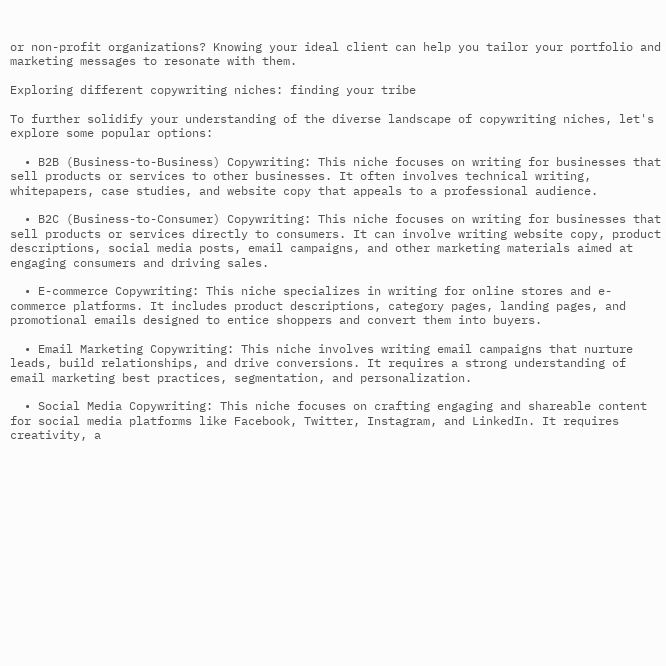or non-profit organizations? Knowing your ideal client can help you tailor your portfolio and marketing messages to resonate with them.

Exploring different copywriting niches: finding your tribe

To further solidify your understanding of the diverse landscape of copywriting niches, let's explore some popular options:

  • B2B (Business-to-Business) Copywriting: This niche focuses on writing for businesses that sell products or services to other businesses. It often involves technical writing, whitepapers, case studies, and website copy that appeals to a professional audience.

  • B2C (Business-to-Consumer) Copywriting: This niche focuses on writing for businesses that sell products or services directly to consumers. It can involve writing website copy, product descriptions, social media posts, email campaigns, and other marketing materials aimed at engaging consumers and driving sales.

  • E-commerce Copywriting: This niche specializes in writing for online stores and e-commerce platforms. It includes product descriptions, category pages, landing pages, and promotional emails designed to entice shoppers and convert them into buyers.

  • Email Marketing Copywriting: This niche involves writing email campaigns that nurture leads, build relationships, and drive conversions. It requires a strong understanding of email marketing best practices, segmentation, and personalization.

  • Social Media Copywriting: This niche focuses on crafting engaging and shareable content for social media platforms like Facebook, Twitter, Instagram, and LinkedIn. It requires creativity, a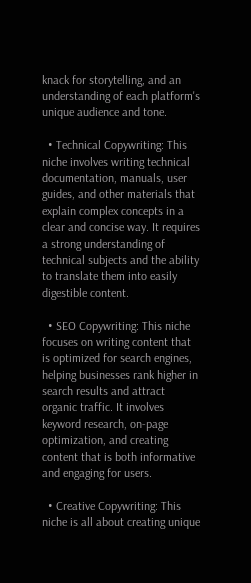knack for storytelling, and an understanding of each platform's unique audience and tone.

  • Technical Copywriting: This niche involves writing technical documentation, manuals, user guides, and other materials that explain complex concepts in a clear and concise way. It requires a strong understanding of technical subjects and the ability to translate them into easily digestible content.

  • SEO Copywriting: This niche focuses on writing content that is optimized for search engines, helping businesses rank higher in search results and attract organic traffic. It involves keyword research, on-page optimization, and creating content that is both informative and engaging for users.

  • Creative Copywriting: This niche is all about creating unique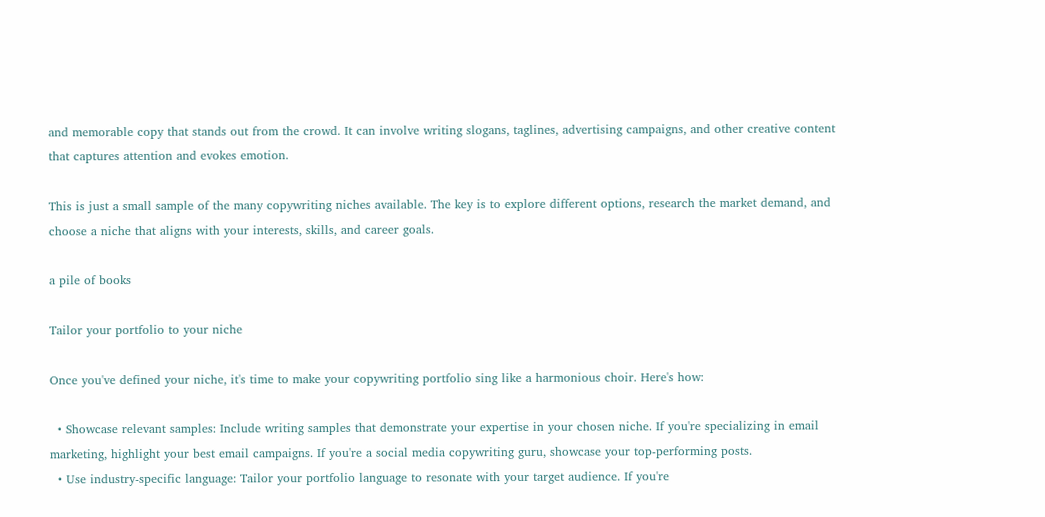and memorable copy that stands out from the crowd. It can involve writing slogans, taglines, advertising campaigns, and other creative content that captures attention and evokes emotion.

This is just a small sample of the many copywriting niches available. The key is to explore different options, research the market demand, and choose a niche that aligns with your interests, skills, and career goals.

a pile of books

Tailor your portfolio to your niche

Once you've defined your niche, it's time to make your copywriting portfolio sing like a harmonious choir. Here's how:

  • Showcase relevant samples: Include writing samples that demonstrate your expertise in your chosen niche. If you're specializing in email marketing, highlight your best email campaigns. If you're a social media copywriting guru, showcase your top-performing posts.
  • Use industry-specific language: Tailor your portfolio language to resonate with your target audience. If you're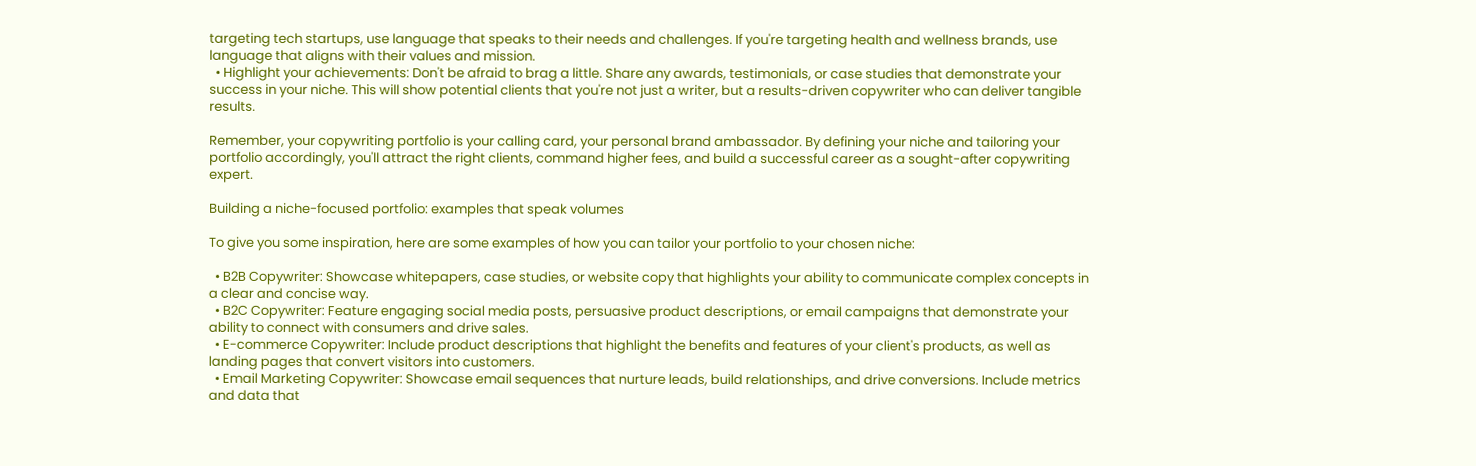targeting tech startups, use language that speaks to their needs and challenges. If you're targeting health and wellness brands, use language that aligns with their values and mission.
  • Highlight your achievements: Don't be afraid to brag a little. Share any awards, testimonials, or case studies that demonstrate your success in your niche. This will show potential clients that you're not just a writer, but a results-driven copywriter who can deliver tangible results.

Remember, your copywriting portfolio is your calling card, your personal brand ambassador. By defining your niche and tailoring your portfolio accordingly, you'll attract the right clients, command higher fees, and build a successful career as a sought-after copywriting expert.

Building a niche-focused portfolio: examples that speak volumes

To give you some inspiration, here are some examples of how you can tailor your portfolio to your chosen niche:

  • B2B Copywriter: Showcase whitepapers, case studies, or website copy that highlights your ability to communicate complex concepts in a clear and concise way.
  • B2C Copywriter: Feature engaging social media posts, persuasive product descriptions, or email campaigns that demonstrate your ability to connect with consumers and drive sales.
  • E-commerce Copywriter: Include product descriptions that highlight the benefits and features of your client's products, as well as landing pages that convert visitors into customers.
  • Email Marketing Copywriter: Showcase email sequences that nurture leads, build relationships, and drive conversions. Include metrics and data that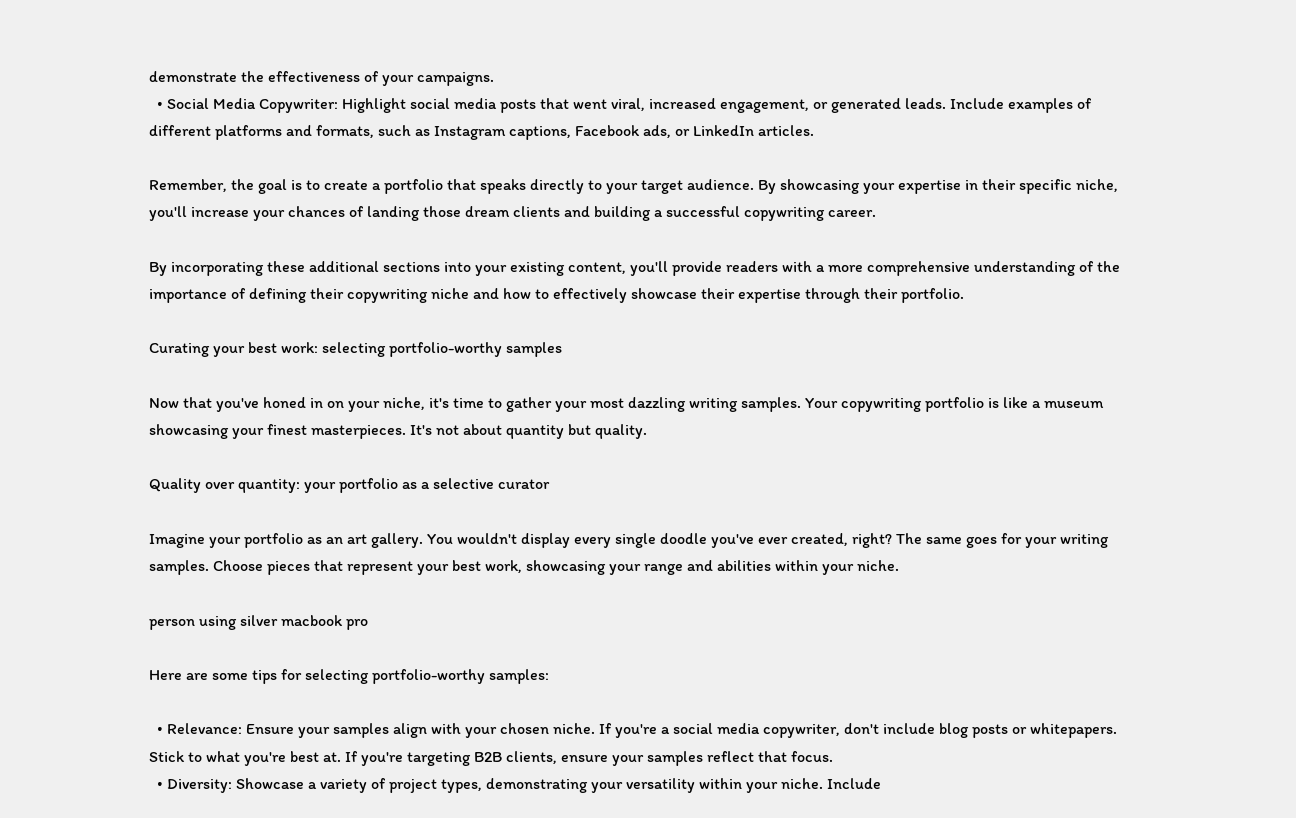demonstrate the effectiveness of your campaigns.
  • Social Media Copywriter: Highlight social media posts that went viral, increased engagement, or generated leads. Include examples of different platforms and formats, such as Instagram captions, Facebook ads, or LinkedIn articles.

Remember, the goal is to create a portfolio that speaks directly to your target audience. By showcasing your expertise in their specific niche, you'll increase your chances of landing those dream clients and building a successful copywriting career.

By incorporating these additional sections into your existing content, you'll provide readers with a more comprehensive understanding of the importance of defining their copywriting niche and how to effectively showcase their expertise through their portfolio.

Curating your best work: selecting portfolio-worthy samples

Now that you've honed in on your niche, it's time to gather your most dazzling writing samples. Your copywriting portfolio is like a museum showcasing your finest masterpieces. It's not about quantity but quality.

Quality over quantity: your portfolio as a selective curator

Imagine your portfolio as an art gallery. You wouldn't display every single doodle you've ever created, right? The same goes for your writing samples. Choose pieces that represent your best work, showcasing your range and abilities within your niche.

person using silver macbook pro

Here are some tips for selecting portfolio-worthy samples:

  • Relevance: Ensure your samples align with your chosen niche. If you're a social media copywriter, don't include blog posts or whitepapers. Stick to what you're best at. If you're targeting B2B clients, ensure your samples reflect that focus.
  • Diversity: Showcase a variety of project types, demonstrating your versatility within your niche. Include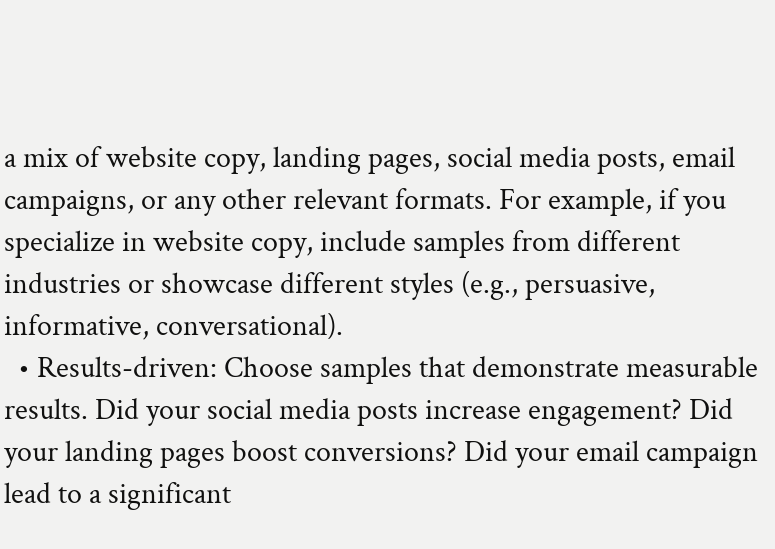a mix of website copy, landing pages, social media posts, email campaigns, or any other relevant formats. For example, if you specialize in website copy, include samples from different industries or showcase different styles (e.g., persuasive, informative, conversational).
  • Results-driven: Choose samples that demonstrate measurable results. Did your social media posts increase engagement? Did your landing pages boost conversions? Did your email campaign lead to a significant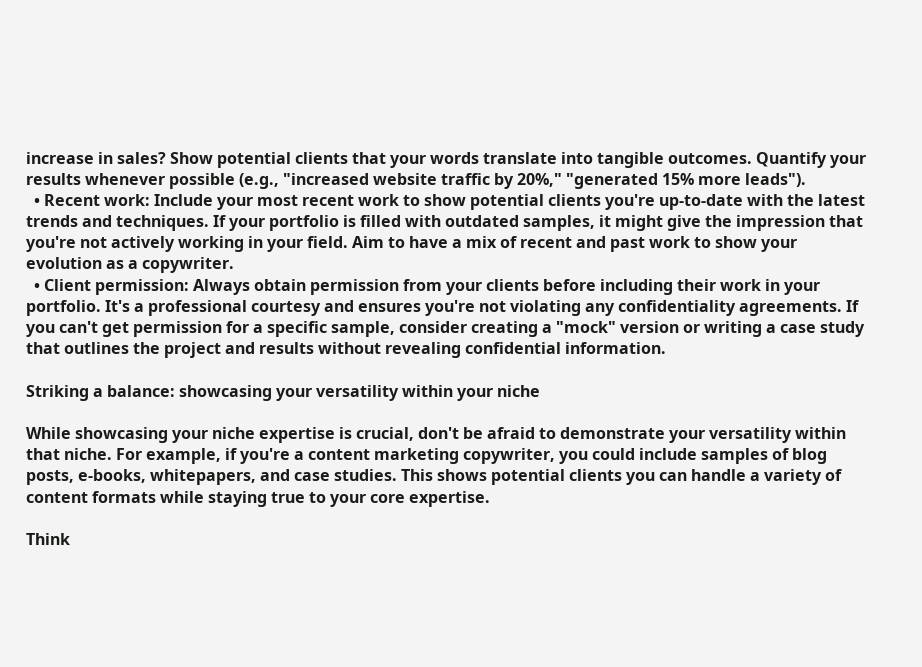increase in sales? Show potential clients that your words translate into tangible outcomes. Quantify your results whenever possible (e.g., "increased website traffic by 20%," "generated 15% more leads").
  • Recent work: Include your most recent work to show potential clients you're up-to-date with the latest trends and techniques. If your portfolio is filled with outdated samples, it might give the impression that you're not actively working in your field. Aim to have a mix of recent and past work to show your evolution as a copywriter.
  • Client permission: Always obtain permission from your clients before including their work in your portfolio. It's a professional courtesy and ensures you're not violating any confidentiality agreements. If you can't get permission for a specific sample, consider creating a "mock" version or writing a case study that outlines the project and results without revealing confidential information.

Striking a balance: showcasing your versatility within your niche

While showcasing your niche expertise is crucial, don't be afraid to demonstrate your versatility within that niche. For example, if you're a content marketing copywriter, you could include samples of blog posts, e-books, whitepapers, and case studies. This shows potential clients you can handle a variety of content formats while staying true to your core expertise.

Think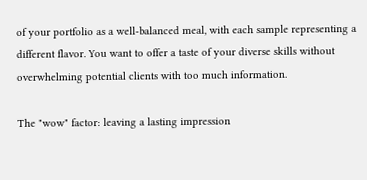of your portfolio as a well-balanced meal, with each sample representing a different flavor. You want to offer a taste of your diverse skills without overwhelming potential clients with too much information.

The "wow" factor: leaving a lasting impression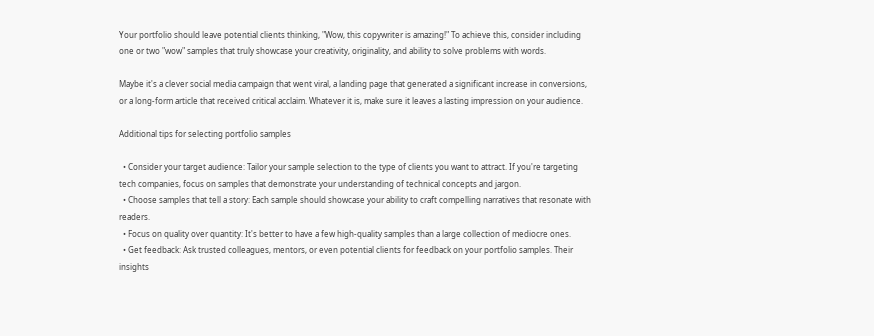Your portfolio should leave potential clients thinking, "Wow, this copywriter is amazing!" To achieve this, consider including one or two "wow" samples that truly showcase your creativity, originality, and ability to solve problems with words.

Maybe it's a clever social media campaign that went viral, a landing page that generated a significant increase in conversions, or a long-form article that received critical acclaim. Whatever it is, make sure it leaves a lasting impression on your audience.

Additional tips for selecting portfolio samples

  • Consider your target audience: Tailor your sample selection to the type of clients you want to attract. If you're targeting tech companies, focus on samples that demonstrate your understanding of technical concepts and jargon.
  • Choose samples that tell a story: Each sample should showcase your ability to craft compelling narratives that resonate with readers.
  • Focus on quality over quantity: It's better to have a few high-quality samples than a large collection of mediocre ones.
  • Get feedback: Ask trusted colleagues, mentors, or even potential clients for feedback on your portfolio samples. Their insights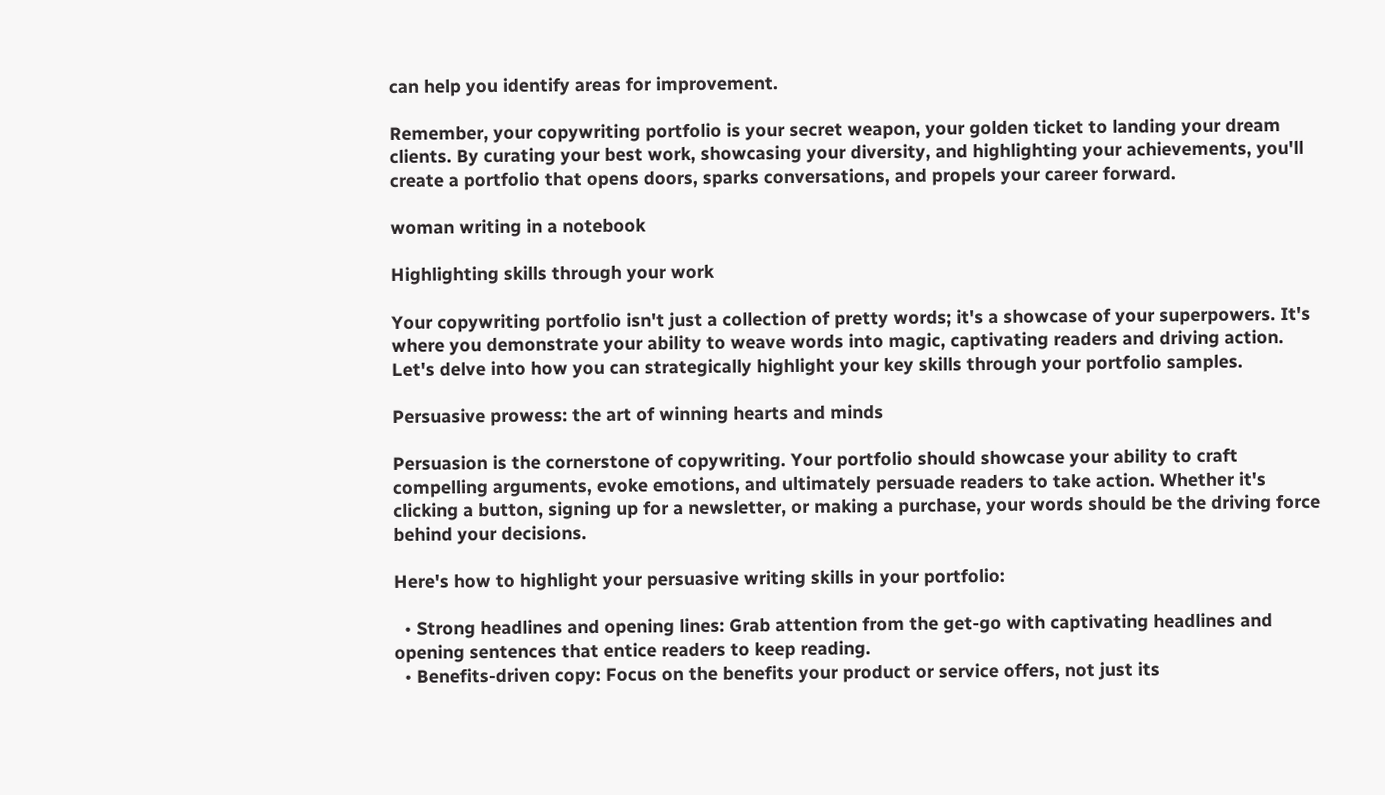can help you identify areas for improvement.

Remember, your copywriting portfolio is your secret weapon, your golden ticket to landing your dream clients. By curating your best work, showcasing your diversity, and highlighting your achievements, you'll create a portfolio that opens doors, sparks conversations, and propels your career forward.

woman writing in a notebook

Highlighting skills through your work

Your copywriting portfolio isn't just a collection of pretty words; it's a showcase of your superpowers. It's where you demonstrate your ability to weave words into magic, captivating readers and driving action. Let's delve into how you can strategically highlight your key skills through your portfolio samples.

Persuasive prowess: the art of winning hearts and minds

Persuasion is the cornerstone of copywriting. Your portfolio should showcase your ability to craft compelling arguments, evoke emotions, and ultimately persuade readers to take action. Whether it's clicking a button, signing up for a newsletter, or making a purchase, your words should be the driving force behind your decisions.

Here's how to highlight your persuasive writing skills in your portfolio:

  • Strong headlines and opening lines: Grab attention from the get-go with captivating headlines and opening sentences that entice readers to keep reading.
  • Benefits-driven copy: Focus on the benefits your product or service offers, not just its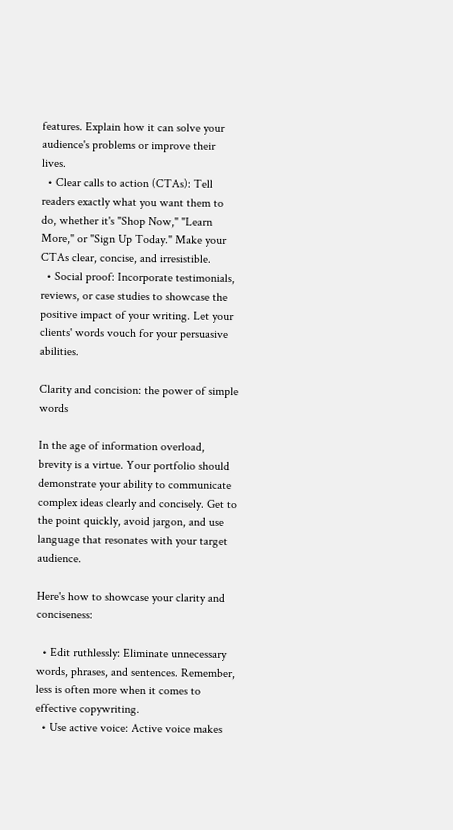features. Explain how it can solve your audience's problems or improve their lives.
  • Clear calls to action (CTAs): Tell readers exactly what you want them to do, whether it's "Shop Now," "Learn More," or "Sign Up Today." Make your CTAs clear, concise, and irresistible.
  • Social proof: Incorporate testimonials, reviews, or case studies to showcase the positive impact of your writing. Let your clients' words vouch for your persuasive abilities.

Clarity and concision: the power of simple words

In the age of information overload, brevity is a virtue. Your portfolio should demonstrate your ability to communicate complex ideas clearly and concisely. Get to the point quickly, avoid jargon, and use language that resonates with your target audience.

Here's how to showcase your clarity and conciseness:

  • Edit ruthlessly: Eliminate unnecessary words, phrases, and sentences. Remember, less is often more when it comes to effective copywriting.
  • Use active voice: Active voice makes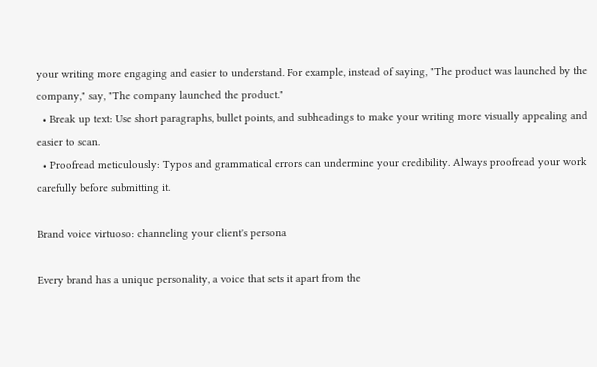your writing more engaging and easier to understand. For example, instead of saying, "The product was launched by the company," say, "The company launched the product."
  • Break up text: Use short paragraphs, bullet points, and subheadings to make your writing more visually appealing and easier to scan.
  • Proofread meticulously: Typos and grammatical errors can undermine your credibility. Always proofread your work carefully before submitting it.

Brand voice virtuoso: channeling your client's persona

Every brand has a unique personality, a voice that sets it apart from the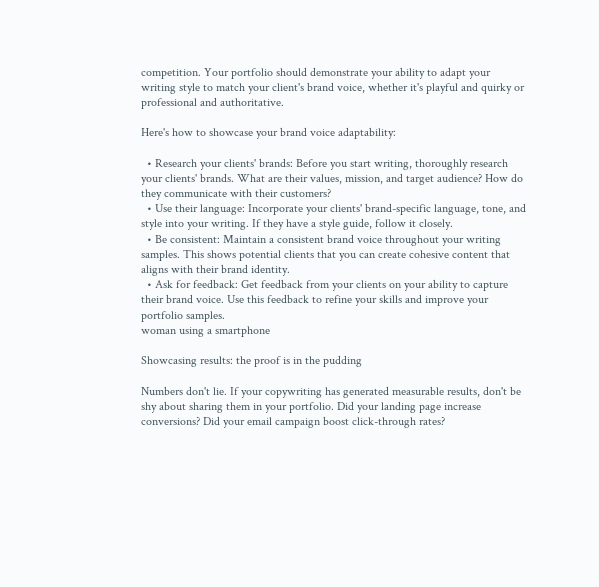competition. Your portfolio should demonstrate your ability to adapt your writing style to match your client's brand voice, whether it's playful and quirky or professional and authoritative.

Here's how to showcase your brand voice adaptability:

  • Research your clients' brands: Before you start writing, thoroughly research your clients' brands. What are their values, mission, and target audience? How do they communicate with their customers?
  • Use their language: Incorporate your clients' brand-specific language, tone, and style into your writing. If they have a style guide, follow it closely.
  • Be consistent: Maintain a consistent brand voice throughout your writing samples. This shows potential clients that you can create cohesive content that aligns with their brand identity.
  • Ask for feedback: Get feedback from your clients on your ability to capture their brand voice. Use this feedback to refine your skills and improve your portfolio samples.
woman using a smartphone

Showcasing results: the proof is in the pudding

Numbers don't lie. If your copywriting has generated measurable results, don't be shy about sharing them in your portfolio. Did your landing page increase conversions? Did your email campaign boost click-through rates?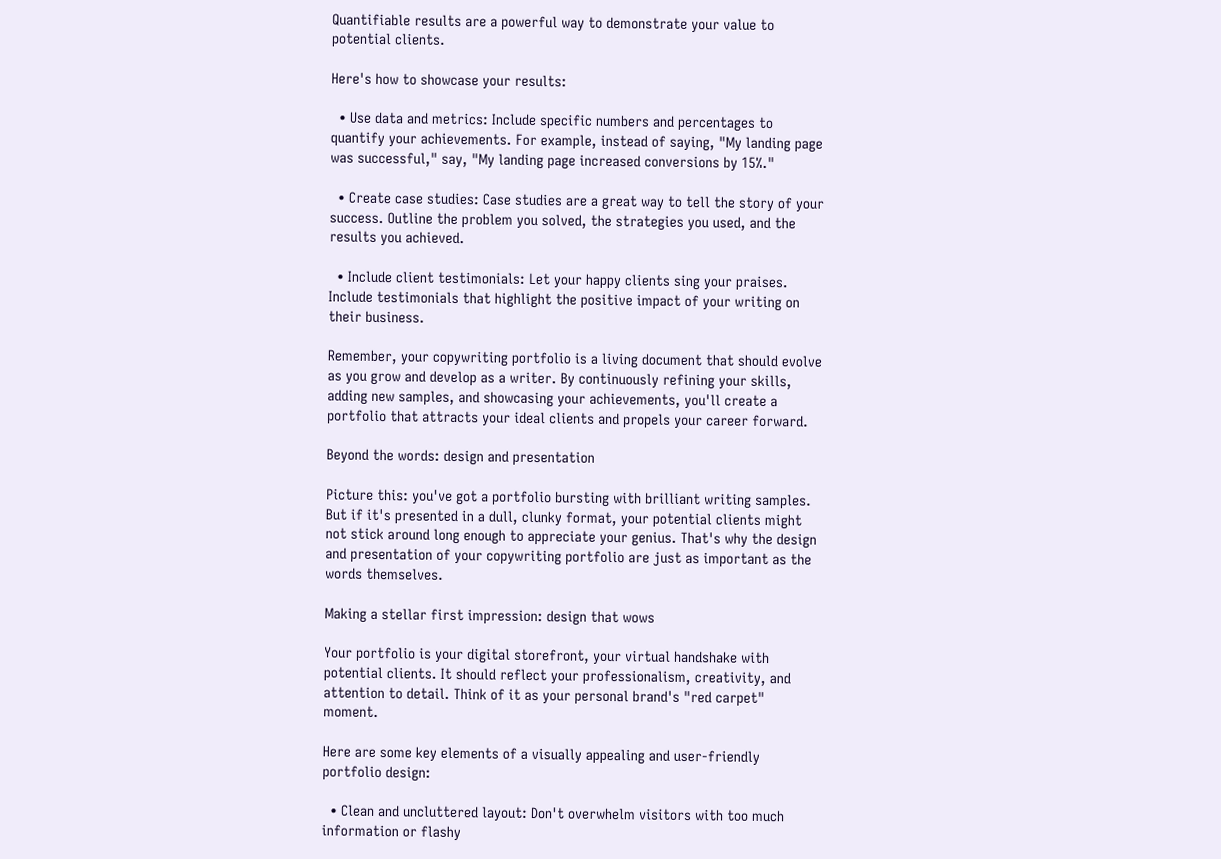Quantifiable results are a powerful way to demonstrate your value to potential clients.

Here's how to showcase your results:

  • Use data and metrics: Include specific numbers and percentages to quantify your achievements. For example, instead of saying, "My landing page was successful," say, "My landing page increased conversions by 15%."

  • Create case studies: Case studies are a great way to tell the story of your success. Outline the problem you solved, the strategies you used, and the results you achieved.

  • Include client testimonials: Let your happy clients sing your praises. Include testimonials that highlight the positive impact of your writing on their business.

Remember, your copywriting portfolio is a living document that should evolve as you grow and develop as a writer. By continuously refining your skills, adding new samples, and showcasing your achievements, you'll create a portfolio that attracts your ideal clients and propels your career forward.

Beyond the words: design and presentation

Picture this: you've got a portfolio bursting with brilliant writing samples. But if it's presented in a dull, clunky format, your potential clients might not stick around long enough to appreciate your genius. That's why the design and presentation of your copywriting portfolio are just as important as the words themselves.

Making a stellar first impression: design that wows

Your portfolio is your digital storefront, your virtual handshake with potential clients. It should reflect your professionalism, creativity, and attention to detail. Think of it as your personal brand's "red carpet" moment.

Here are some key elements of a visually appealing and user-friendly portfolio design:

  • Clean and uncluttered layout: Don't overwhelm visitors with too much information or flashy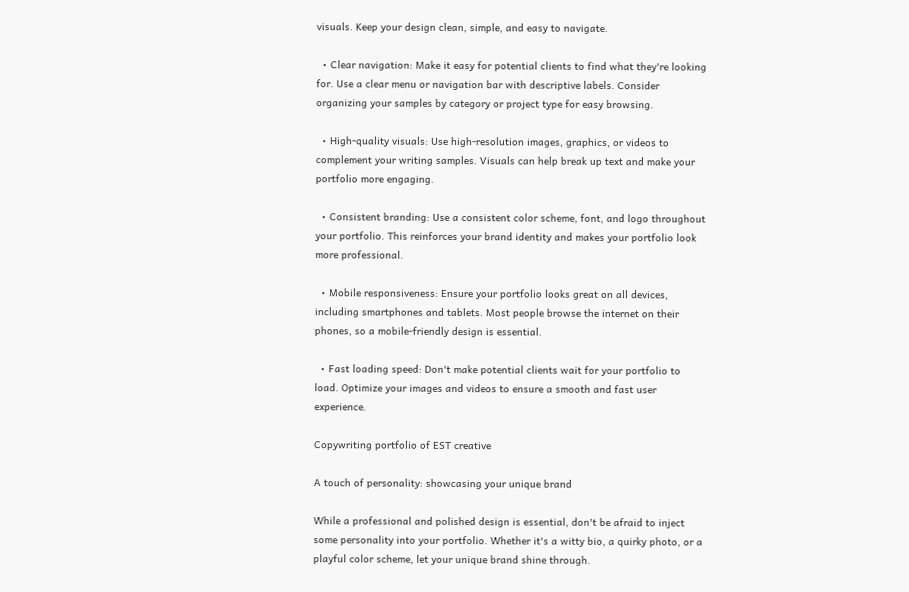visuals. Keep your design clean, simple, and easy to navigate.

  • Clear navigation: Make it easy for potential clients to find what they're looking for. Use a clear menu or navigation bar with descriptive labels. Consider organizing your samples by category or project type for easy browsing.

  • High-quality visuals: Use high-resolution images, graphics, or videos to complement your writing samples. Visuals can help break up text and make your portfolio more engaging.

  • Consistent branding: Use a consistent color scheme, font, and logo throughout your portfolio. This reinforces your brand identity and makes your portfolio look more professional.

  • Mobile responsiveness: Ensure your portfolio looks great on all devices, including smartphones and tablets. Most people browse the internet on their phones, so a mobile-friendly design is essential.

  • Fast loading speed: Don't make potential clients wait for your portfolio to load. Optimize your images and videos to ensure a smooth and fast user experience.

Copywriting portfolio of EST creative

A touch of personality: showcasing your unique brand

While a professional and polished design is essential, don't be afraid to inject some personality into your portfolio. Whether it's a witty bio, a quirky photo, or a playful color scheme, let your unique brand shine through.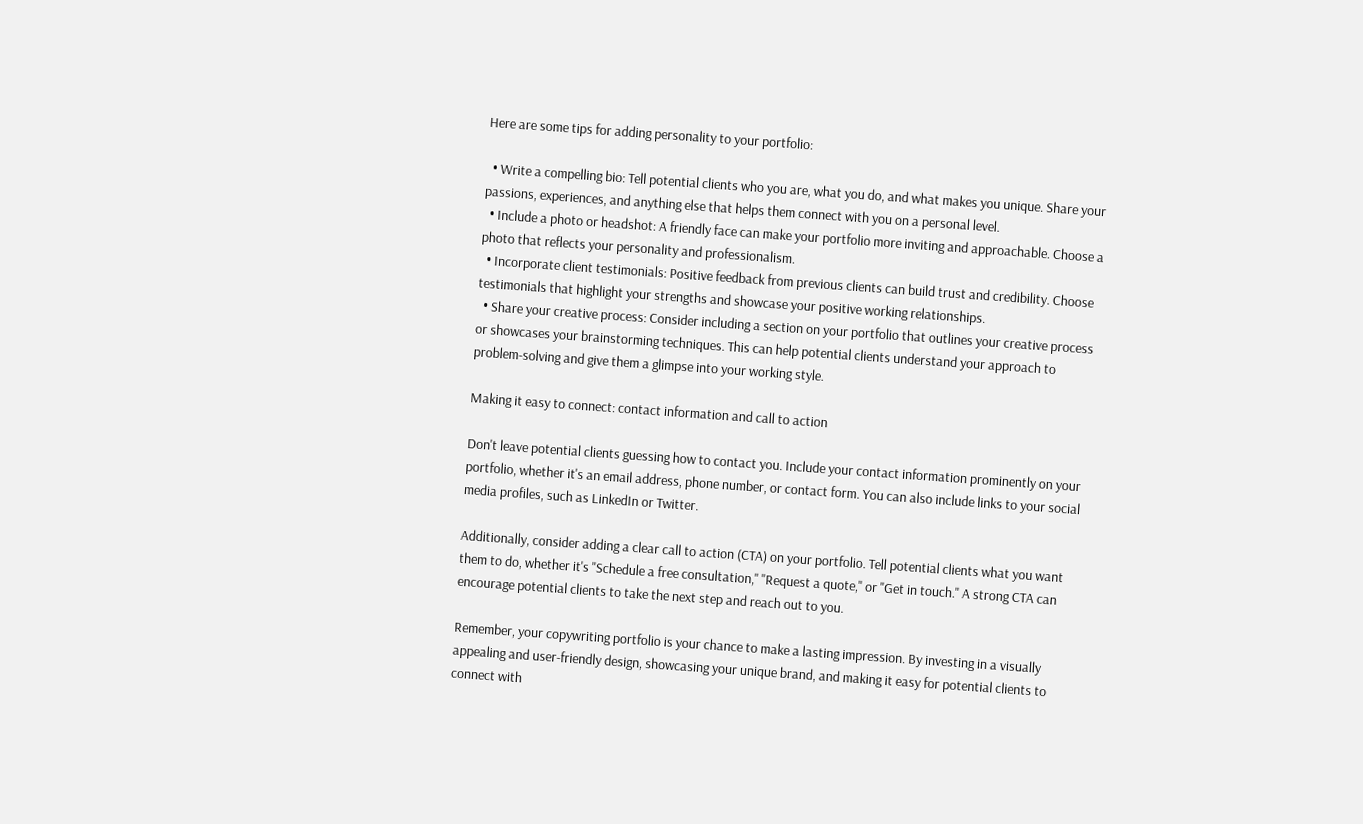Here are some tips for adding personality to your portfolio:

  • Write a compelling bio: Tell potential clients who you are, what you do, and what makes you unique. Share your passions, experiences, and anything else that helps them connect with you on a personal level.
  • Include a photo or headshot: A friendly face can make your portfolio more inviting and approachable. Choose a photo that reflects your personality and professionalism.
  • Incorporate client testimonials: Positive feedback from previous clients can build trust and credibility. Choose testimonials that highlight your strengths and showcase your positive working relationships.
  • Share your creative process: Consider including a section on your portfolio that outlines your creative process or showcases your brainstorming techniques. This can help potential clients understand your approach to problem-solving and give them a glimpse into your working style.

Making it easy to connect: contact information and call to action

Don't leave potential clients guessing how to contact you. Include your contact information prominently on your portfolio, whether it's an email address, phone number, or contact form. You can also include links to your social media profiles, such as LinkedIn or Twitter.

Additionally, consider adding a clear call to action (CTA) on your portfolio. Tell potential clients what you want them to do, whether it's "Schedule a free consultation," "Request a quote," or "Get in touch." A strong CTA can encourage potential clients to take the next step and reach out to you.

Remember, your copywriting portfolio is your chance to make a lasting impression. By investing in a visually appealing and user-friendly design, showcasing your unique brand, and making it easy for potential clients to connect with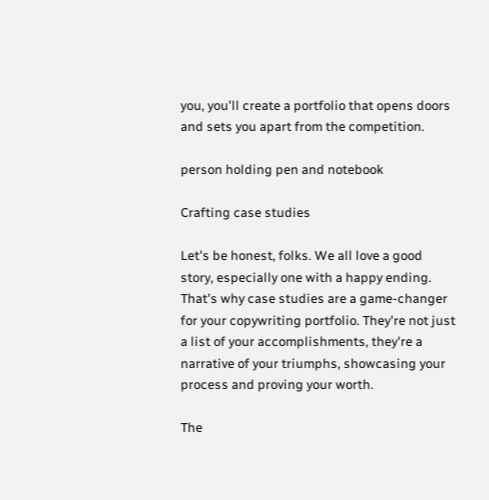you, you'll create a portfolio that opens doors and sets you apart from the competition.

person holding pen and notebook

Crafting case studies

Let's be honest, folks. We all love a good story, especially one with a happy ending. That's why case studies are a game-changer for your copywriting portfolio. They're not just a list of your accomplishments, they're a narrative of your triumphs, showcasing your process and proving your worth.

The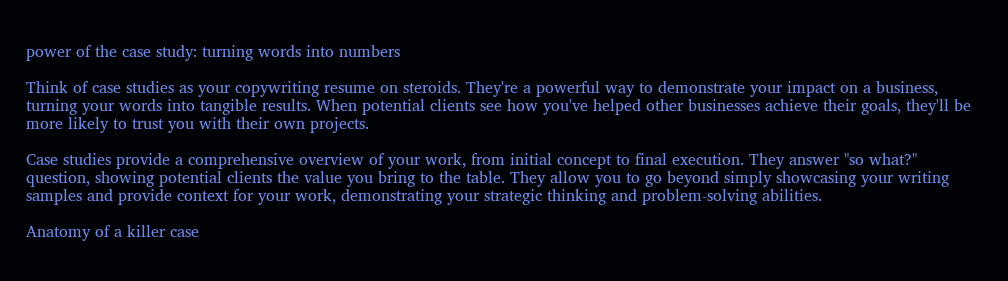power of the case study: turning words into numbers

Think of case studies as your copywriting resume on steroids. They're a powerful way to demonstrate your impact on a business, turning your words into tangible results. When potential clients see how you've helped other businesses achieve their goals, they'll be more likely to trust you with their own projects.

Case studies provide a comprehensive overview of your work, from initial concept to final execution. They answer "so what?" question, showing potential clients the value you bring to the table. They allow you to go beyond simply showcasing your writing samples and provide context for your work, demonstrating your strategic thinking and problem-solving abilities.

Anatomy of a killer case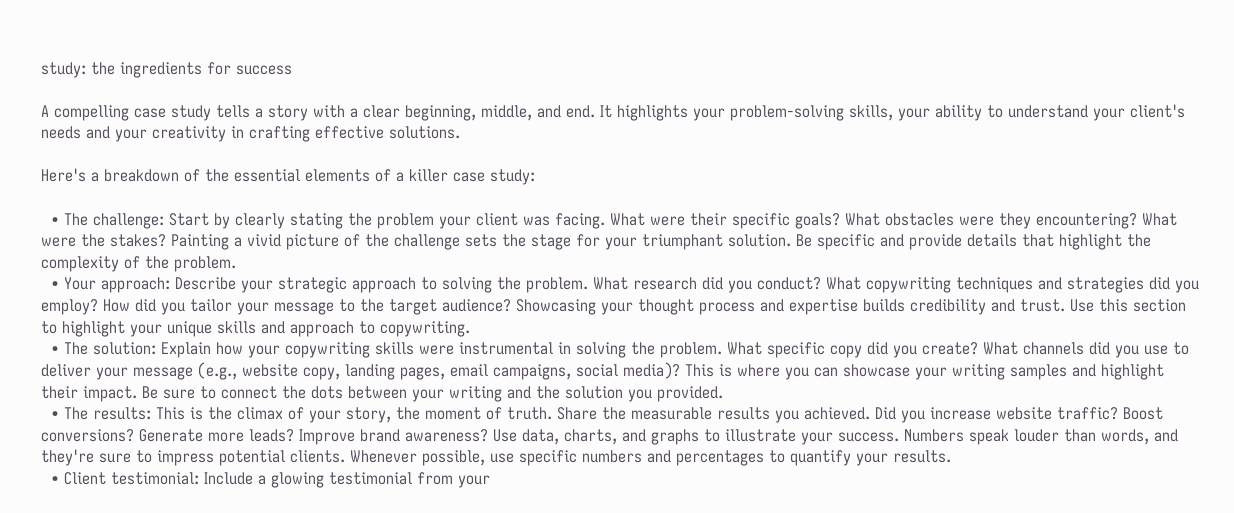study: the ingredients for success

A compelling case study tells a story with a clear beginning, middle, and end. It highlights your problem-solving skills, your ability to understand your client's needs and your creativity in crafting effective solutions.

Here's a breakdown of the essential elements of a killer case study:

  • The challenge: Start by clearly stating the problem your client was facing. What were their specific goals? What obstacles were they encountering? What were the stakes? Painting a vivid picture of the challenge sets the stage for your triumphant solution. Be specific and provide details that highlight the complexity of the problem.
  • Your approach: Describe your strategic approach to solving the problem. What research did you conduct? What copywriting techniques and strategies did you employ? How did you tailor your message to the target audience? Showcasing your thought process and expertise builds credibility and trust. Use this section to highlight your unique skills and approach to copywriting.
  • The solution: Explain how your copywriting skills were instrumental in solving the problem. What specific copy did you create? What channels did you use to deliver your message (e.g., website copy, landing pages, email campaigns, social media)? This is where you can showcase your writing samples and highlight their impact. Be sure to connect the dots between your writing and the solution you provided.
  • The results: This is the climax of your story, the moment of truth. Share the measurable results you achieved. Did you increase website traffic? Boost conversions? Generate more leads? Improve brand awareness? Use data, charts, and graphs to illustrate your success. Numbers speak louder than words, and they're sure to impress potential clients. Whenever possible, use specific numbers and percentages to quantify your results.
  • Client testimonial: Include a glowing testimonial from your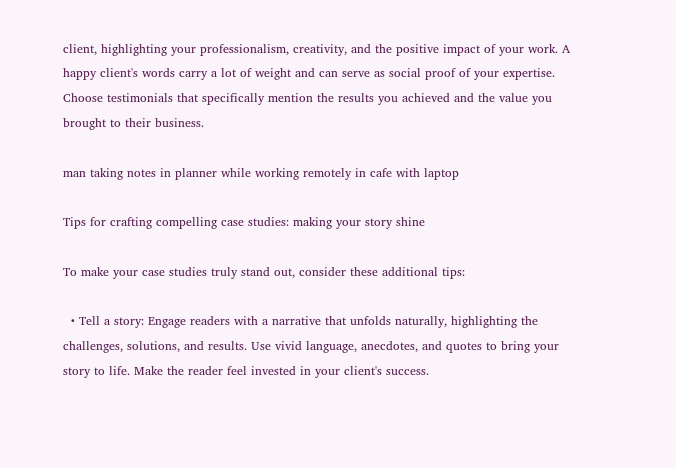client, highlighting your professionalism, creativity, and the positive impact of your work. A happy client's words carry a lot of weight and can serve as social proof of your expertise. Choose testimonials that specifically mention the results you achieved and the value you brought to their business.

man taking notes in planner while working remotely in cafe with laptop

Tips for crafting compelling case studies: making your story shine

To make your case studies truly stand out, consider these additional tips:

  • Tell a story: Engage readers with a narrative that unfolds naturally, highlighting the challenges, solutions, and results. Use vivid language, anecdotes, and quotes to bring your story to life. Make the reader feel invested in your client's success.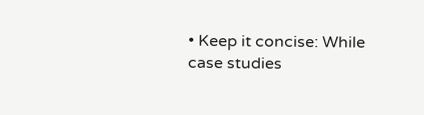• Keep it concise: While case studies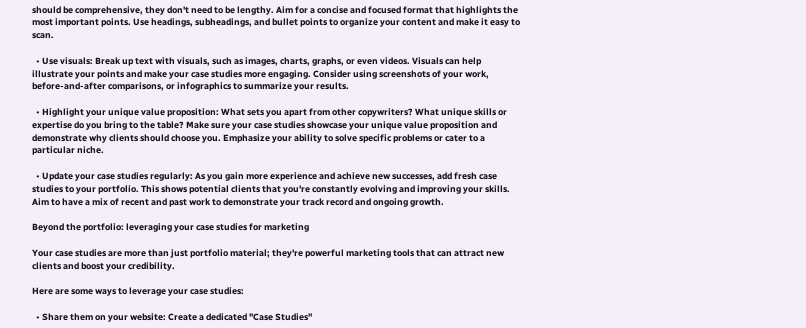should be comprehensive, they don't need to be lengthy. Aim for a concise and focused format that highlights the most important points. Use headings, subheadings, and bullet points to organize your content and make it easy to scan.

  • Use visuals: Break up text with visuals, such as images, charts, graphs, or even videos. Visuals can help illustrate your points and make your case studies more engaging. Consider using screenshots of your work, before-and-after comparisons, or infographics to summarize your results.

  • Highlight your unique value proposition: What sets you apart from other copywriters? What unique skills or expertise do you bring to the table? Make sure your case studies showcase your unique value proposition and demonstrate why clients should choose you. Emphasize your ability to solve specific problems or cater to a particular niche.

  • Update your case studies regularly: As you gain more experience and achieve new successes, add fresh case studies to your portfolio. This shows potential clients that you're constantly evolving and improving your skills. Aim to have a mix of recent and past work to demonstrate your track record and ongoing growth.

Beyond the portfolio: leveraging your case studies for marketing

Your case studies are more than just portfolio material; they're powerful marketing tools that can attract new clients and boost your credibility.

Here are some ways to leverage your case studies:

  • Share them on your website: Create a dedicated "Case Studies"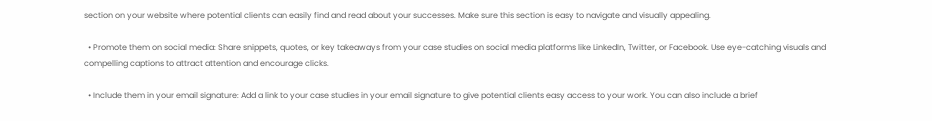section on your website where potential clients can easily find and read about your successes. Make sure this section is easy to navigate and visually appealing.

  • Promote them on social media: Share snippets, quotes, or key takeaways from your case studies on social media platforms like LinkedIn, Twitter, or Facebook. Use eye-catching visuals and compelling captions to attract attention and encourage clicks.

  • Include them in your email signature: Add a link to your case studies in your email signature to give potential clients easy access to your work. You can also include a brief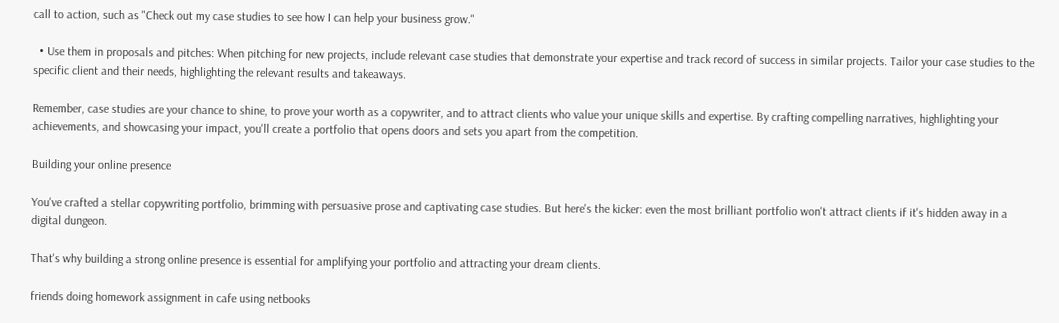call to action, such as "Check out my case studies to see how I can help your business grow."

  • Use them in proposals and pitches: When pitching for new projects, include relevant case studies that demonstrate your expertise and track record of success in similar projects. Tailor your case studies to the specific client and their needs, highlighting the relevant results and takeaways.

Remember, case studies are your chance to shine, to prove your worth as a copywriter, and to attract clients who value your unique skills and expertise. By crafting compelling narratives, highlighting your achievements, and showcasing your impact, you'll create a portfolio that opens doors and sets you apart from the competition.

Building your online presence

You've crafted a stellar copywriting portfolio, brimming with persuasive prose and captivating case studies. But here's the kicker: even the most brilliant portfolio won't attract clients if it's hidden away in a digital dungeon.

That's why building a strong online presence is essential for amplifying your portfolio and attracting your dream clients.

friends doing homework assignment in cafe using netbooks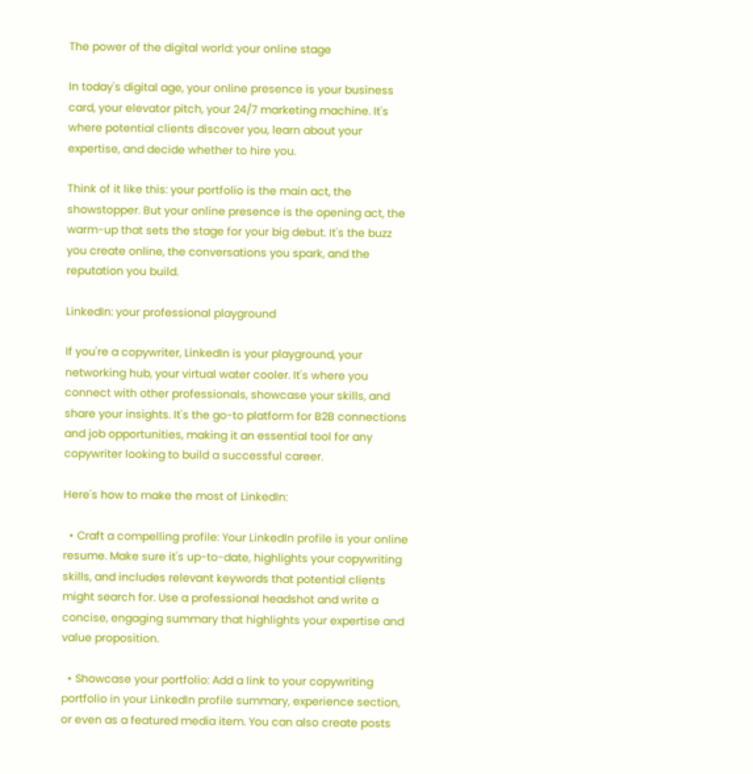The power of the digital world: your online stage

In today's digital age, your online presence is your business card, your elevator pitch, your 24/7 marketing machine. It's where potential clients discover you, learn about your expertise, and decide whether to hire you.

Think of it like this: your portfolio is the main act, the showstopper. But your online presence is the opening act, the warm-up that sets the stage for your big debut. It's the buzz you create online, the conversations you spark, and the reputation you build.

LinkedIn: your professional playground

If you're a copywriter, LinkedIn is your playground, your networking hub, your virtual water cooler. It's where you connect with other professionals, showcase your skills, and share your insights. It's the go-to platform for B2B connections and job opportunities, making it an essential tool for any copywriter looking to build a successful career.

Here's how to make the most of LinkedIn:

  • Craft a compelling profile: Your LinkedIn profile is your online resume. Make sure it's up-to-date, highlights your copywriting skills, and includes relevant keywords that potential clients might search for. Use a professional headshot and write a concise, engaging summary that highlights your expertise and value proposition.

  • Showcase your portfolio: Add a link to your copywriting portfolio in your LinkedIn profile summary, experience section, or even as a featured media item. You can also create posts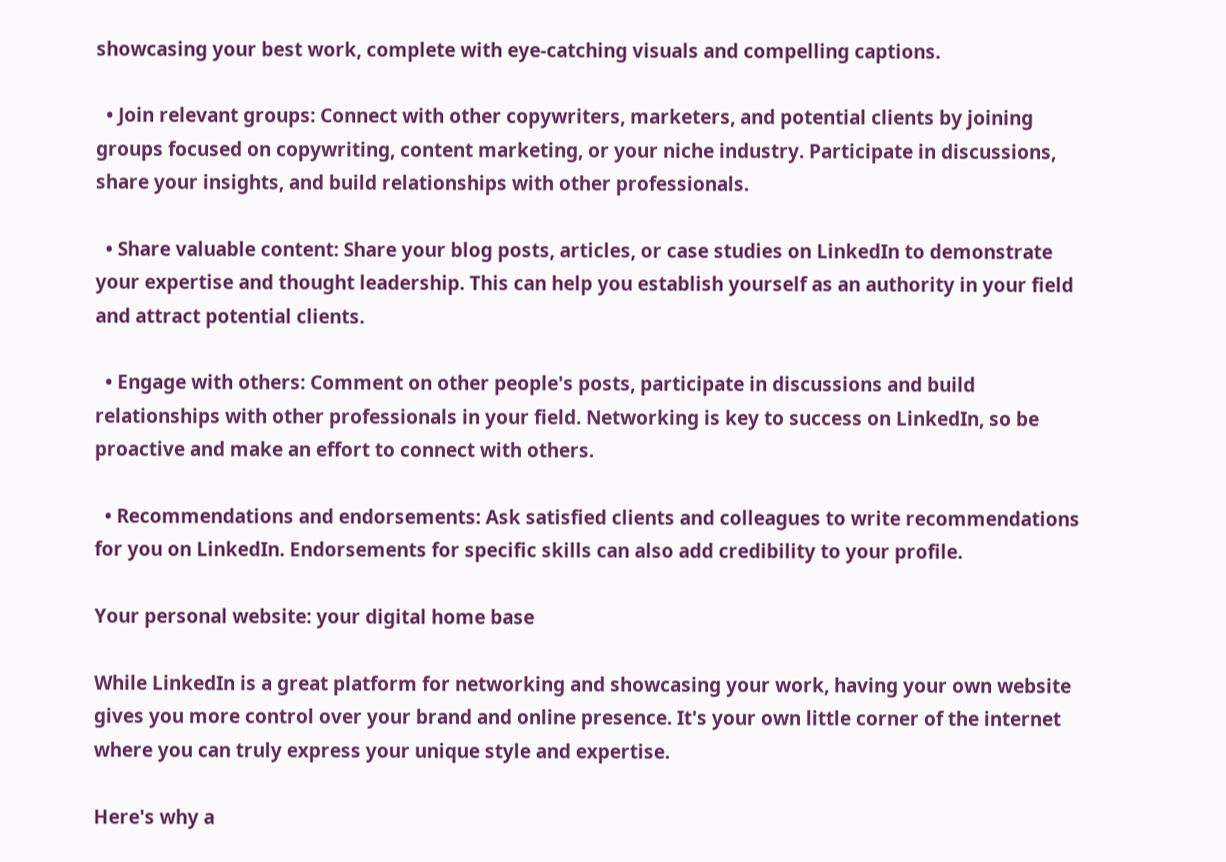showcasing your best work, complete with eye-catching visuals and compelling captions.

  • Join relevant groups: Connect with other copywriters, marketers, and potential clients by joining groups focused on copywriting, content marketing, or your niche industry. Participate in discussions, share your insights, and build relationships with other professionals.

  • Share valuable content: Share your blog posts, articles, or case studies on LinkedIn to demonstrate your expertise and thought leadership. This can help you establish yourself as an authority in your field and attract potential clients.

  • Engage with others: Comment on other people's posts, participate in discussions and build relationships with other professionals in your field. Networking is key to success on LinkedIn, so be proactive and make an effort to connect with others.

  • Recommendations and endorsements: Ask satisfied clients and colleagues to write recommendations for you on LinkedIn. Endorsements for specific skills can also add credibility to your profile.

Your personal website: your digital home base

While LinkedIn is a great platform for networking and showcasing your work, having your own website gives you more control over your brand and online presence. It's your own little corner of the internet where you can truly express your unique style and expertise.

Here's why a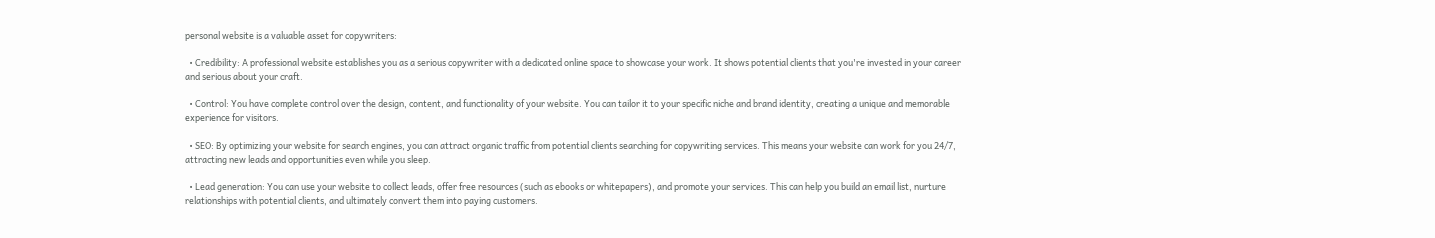personal website is a valuable asset for copywriters:

  • Credibility: A professional website establishes you as a serious copywriter with a dedicated online space to showcase your work. It shows potential clients that you're invested in your career and serious about your craft.

  • Control: You have complete control over the design, content, and functionality of your website. You can tailor it to your specific niche and brand identity, creating a unique and memorable experience for visitors.

  • SEO: By optimizing your website for search engines, you can attract organic traffic from potential clients searching for copywriting services. This means your website can work for you 24/7, attracting new leads and opportunities even while you sleep.

  • Lead generation: You can use your website to collect leads, offer free resources (such as ebooks or whitepapers), and promote your services. This can help you build an email list, nurture relationships with potential clients, and ultimately convert them into paying customers.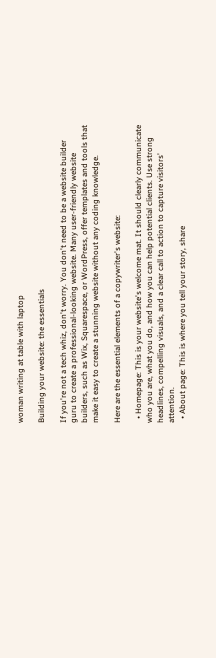woman writing at table with laptop

Building your website: the essentials

If you're not a tech whiz, don't worry. You don't need to be a website builder guru to create a professional-looking website. Many user-friendly website builders, such as Wix, Squarespace, or WordPress, offer templates and tools that make it easy to create a stunning website without any coding knowledge.

Here are the essential elements of a copywriter's website:

  • Homepage: This is your website's welcome mat. It should clearly communicate who you are, what you do, and how you can help potential clients. Use strong headlines, compelling visuals, and a clear call to action to capture visitors' attention.
  • About page: This is where you tell your story, share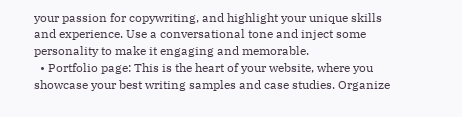your passion for copywriting, and highlight your unique skills and experience. Use a conversational tone and inject some personality to make it engaging and memorable.
  • Portfolio page: This is the heart of your website, where you showcase your best writing samples and case studies. Organize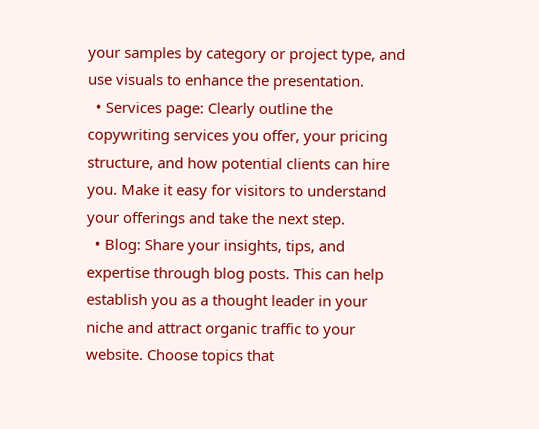your samples by category or project type, and use visuals to enhance the presentation.
  • Services page: Clearly outline the copywriting services you offer, your pricing structure, and how potential clients can hire you. Make it easy for visitors to understand your offerings and take the next step.
  • Blog: Share your insights, tips, and expertise through blog posts. This can help establish you as a thought leader in your niche and attract organic traffic to your website. Choose topics that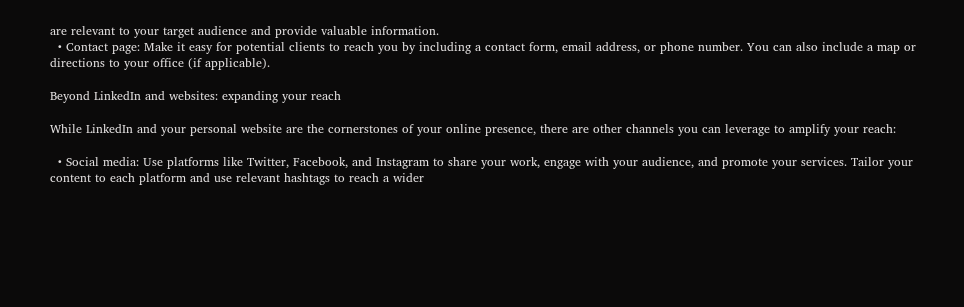are relevant to your target audience and provide valuable information.
  • Contact page: Make it easy for potential clients to reach you by including a contact form, email address, or phone number. You can also include a map or directions to your office (if applicable).

Beyond LinkedIn and websites: expanding your reach

While LinkedIn and your personal website are the cornerstones of your online presence, there are other channels you can leverage to amplify your reach:

  • Social media: Use platforms like Twitter, Facebook, and Instagram to share your work, engage with your audience, and promote your services. Tailor your content to each platform and use relevant hashtags to reach a wider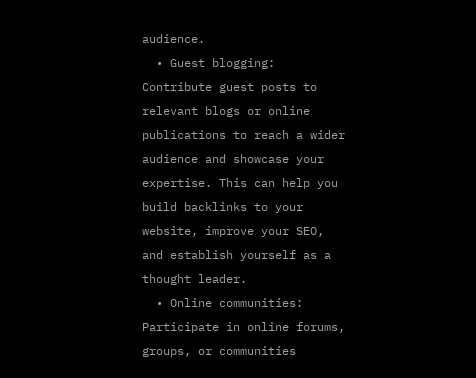audience.
  • Guest blogging: Contribute guest posts to relevant blogs or online publications to reach a wider audience and showcase your expertise. This can help you build backlinks to your website, improve your SEO, and establish yourself as a thought leader.
  • Online communities: Participate in online forums, groups, or communities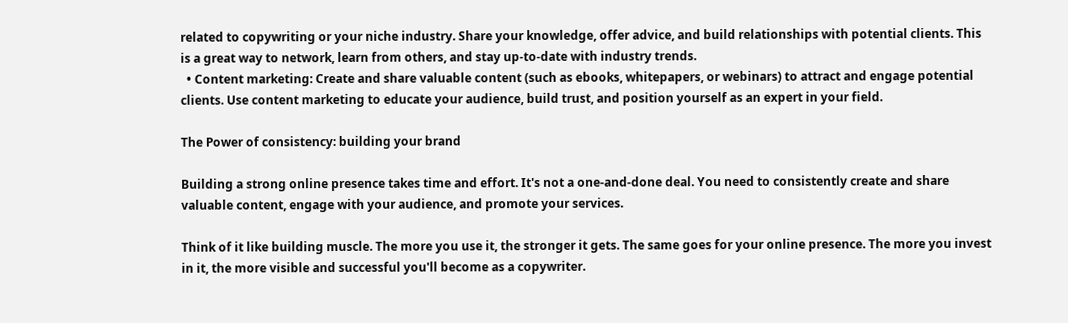related to copywriting or your niche industry. Share your knowledge, offer advice, and build relationships with potential clients. This is a great way to network, learn from others, and stay up-to-date with industry trends.
  • Content marketing: Create and share valuable content (such as ebooks, whitepapers, or webinars) to attract and engage potential clients. Use content marketing to educate your audience, build trust, and position yourself as an expert in your field.

The Power of consistency: building your brand

Building a strong online presence takes time and effort. It's not a one-and-done deal. You need to consistently create and share valuable content, engage with your audience, and promote your services.

Think of it like building muscle. The more you use it, the stronger it gets. The same goes for your online presence. The more you invest in it, the more visible and successful you'll become as a copywriter.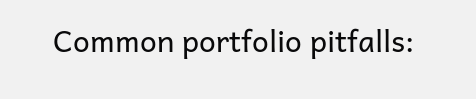Common portfolio pitfalls: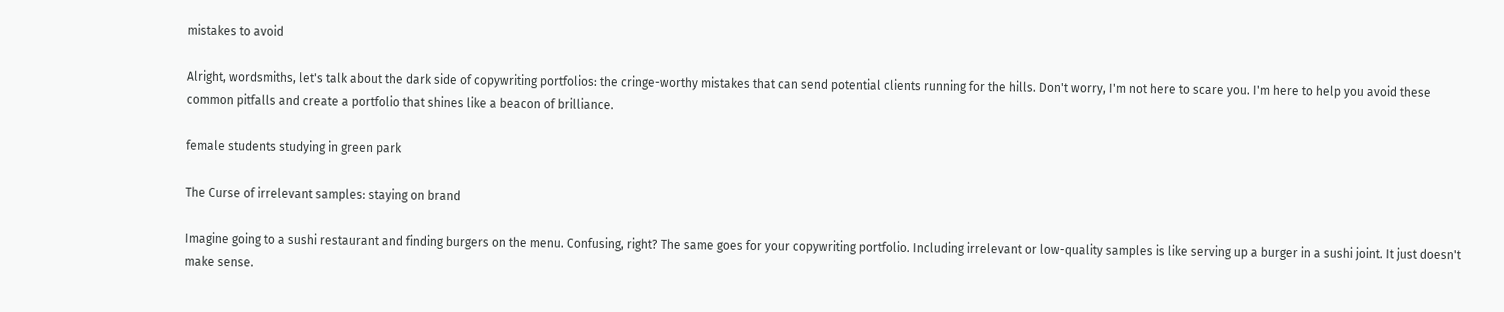mistakes to avoid

Alright, wordsmiths, let's talk about the dark side of copywriting portfolios: the cringe-worthy mistakes that can send potential clients running for the hills. Don't worry, I'm not here to scare you. I'm here to help you avoid these common pitfalls and create a portfolio that shines like a beacon of brilliance.

female students studying in green park

The Curse of irrelevant samples: staying on brand

Imagine going to a sushi restaurant and finding burgers on the menu. Confusing, right? The same goes for your copywriting portfolio. Including irrelevant or low-quality samples is like serving up a burger in a sushi joint. It just doesn't make sense.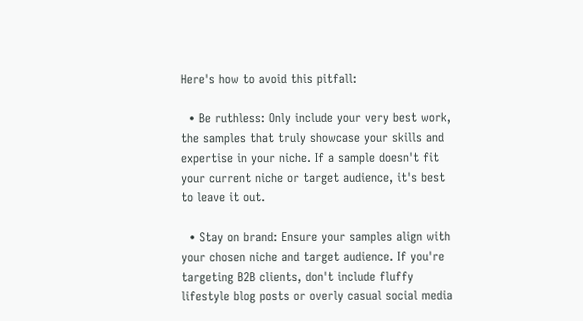Here's how to avoid this pitfall:

  • Be ruthless: Only include your very best work, the samples that truly showcase your skills and expertise in your niche. If a sample doesn't fit your current niche or target audience, it's best to leave it out.

  • Stay on brand: Ensure your samples align with your chosen niche and target audience. If you're targeting B2B clients, don't include fluffy lifestyle blog posts or overly casual social media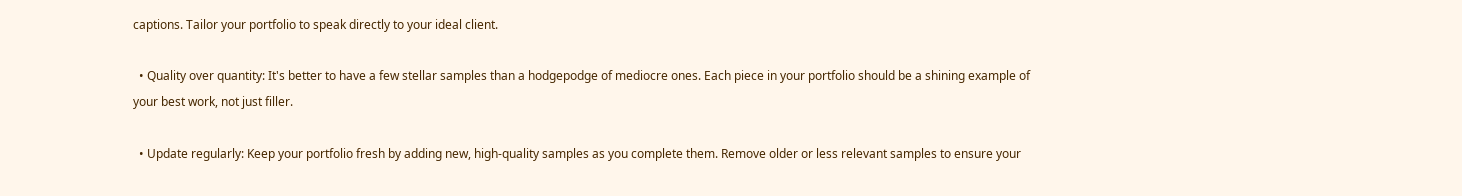captions. Tailor your portfolio to speak directly to your ideal client.

  • Quality over quantity: It's better to have a few stellar samples than a hodgepodge of mediocre ones. Each piece in your portfolio should be a shining example of your best work, not just filler.

  • Update regularly: Keep your portfolio fresh by adding new, high-quality samples as you complete them. Remove older or less relevant samples to ensure your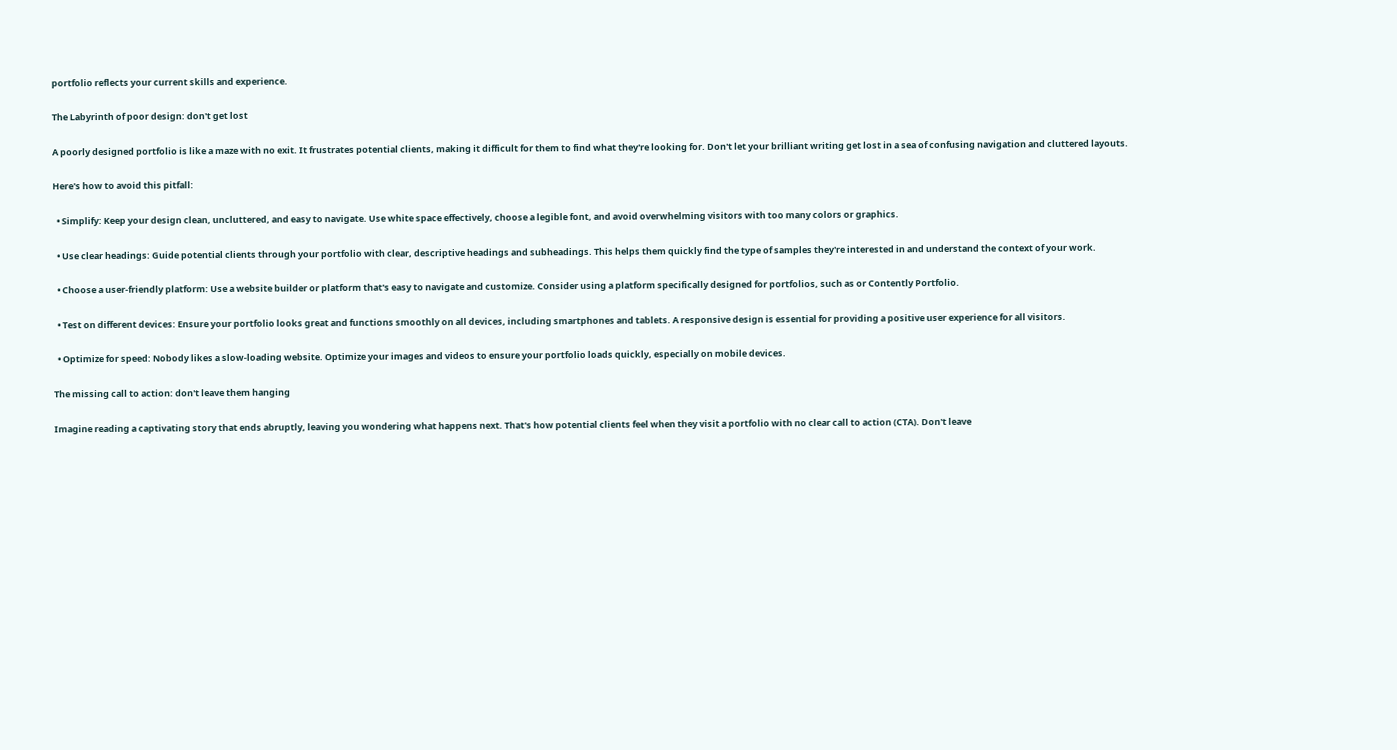portfolio reflects your current skills and experience.

The Labyrinth of poor design: don't get lost

A poorly designed portfolio is like a maze with no exit. It frustrates potential clients, making it difficult for them to find what they're looking for. Don't let your brilliant writing get lost in a sea of confusing navigation and cluttered layouts.

Here's how to avoid this pitfall:

  • Simplify: Keep your design clean, uncluttered, and easy to navigate. Use white space effectively, choose a legible font, and avoid overwhelming visitors with too many colors or graphics.

  • Use clear headings: Guide potential clients through your portfolio with clear, descriptive headings and subheadings. This helps them quickly find the type of samples they're interested in and understand the context of your work.

  • Choose a user-friendly platform: Use a website builder or platform that's easy to navigate and customize. Consider using a platform specifically designed for portfolios, such as or Contently Portfolio.

  • Test on different devices: Ensure your portfolio looks great and functions smoothly on all devices, including smartphones and tablets. A responsive design is essential for providing a positive user experience for all visitors.

  • Optimize for speed: Nobody likes a slow-loading website. Optimize your images and videos to ensure your portfolio loads quickly, especially on mobile devices.

The missing call to action: don't leave them hanging

Imagine reading a captivating story that ends abruptly, leaving you wondering what happens next. That's how potential clients feel when they visit a portfolio with no clear call to action (CTA). Don't leave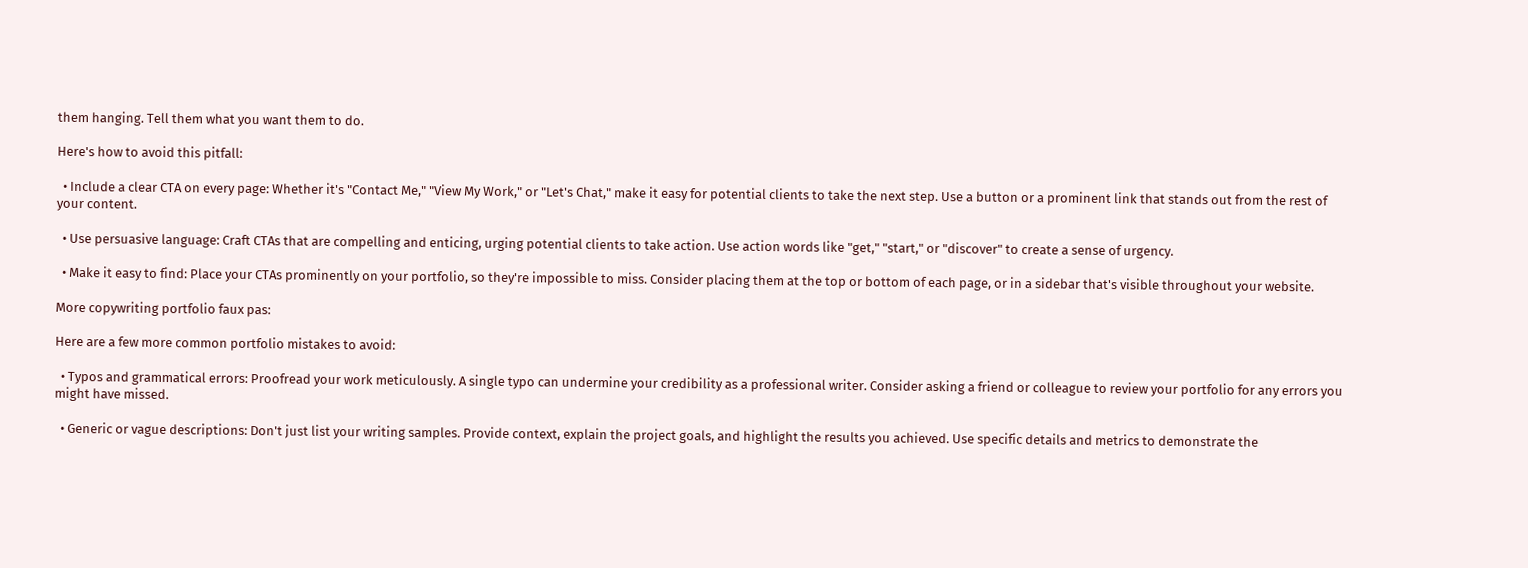them hanging. Tell them what you want them to do.

Here's how to avoid this pitfall:

  • Include a clear CTA on every page: Whether it's "Contact Me," "View My Work," or "Let's Chat," make it easy for potential clients to take the next step. Use a button or a prominent link that stands out from the rest of your content.

  • Use persuasive language: Craft CTAs that are compelling and enticing, urging potential clients to take action. Use action words like "get," "start," or "discover" to create a sense of urgency.

  • Make it easy to find: Place your CTAs prominently on your portfolio, so they're impossible to miss. Consider placing them at the top or bottom of each page, or in a sidebar that's visible throughout your website.

More copywriting portfolio faux pas:

Here are a few more common portfolio mistakes to avoid:

  • Typos and grammatical errors: Proofread your work meticulously. A single typo can undermine your credibility as a professional writer. Consider asking a friend or colleague to review your portfolio for any errors you might have missed.

  • Generic or vague descriptions: Don't just list your writing samples. Provide context, explain the project goals, and highlight the results you achieved. Use specific details and metrics to demonstrate the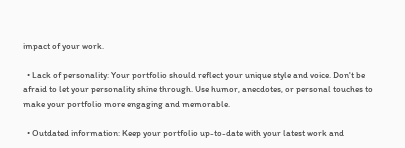impact of your work.

  • Lack of personality: Your portfolio should reflect your unique style and voice. Don't be afraid to let your personality shine through. Use humor, anecdotes, or personal touches to make your portfolio more engaging and memorable.

  • Outdated information: Keep your portfolio up-to-date with your latest work and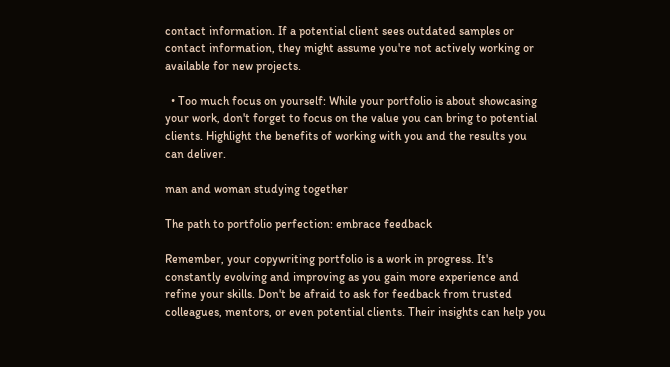contact information. If a potential client sees outdated samples or contact information, they might assume you're not actively working or available for new projects.

  • Too much focus on yourself: While your portfolio is about showcasing your work, don't forget to focus on the value you can bring to potential clients. Highlight the benefits of working with you and the results you can deliver.

man and woman studying together

The path to portfolio perfection: embrace feedback

Remember, your copywriting portfolio is a work in progress. It's constantly evolving and improving as you gain more experience and refine your skills. Don't be afraid to ask for feedback from trusted colleagues, mentors, or even potential clients. Their insights can help you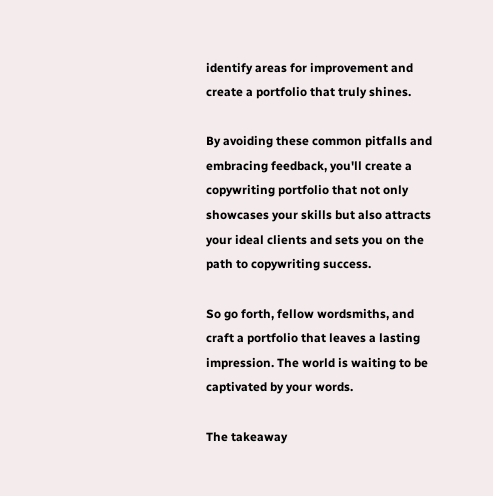identify areas for improvement and create a portfolio that truly shines.

By avoiding these common pitfalls and embracing feedback, you'll create a copywriting portfolio that not only showcases your skills but also attracts your ideal clients and sets you on the path to copywriting success.

So go forth, fellow wordsmiths, and craft a portfolio that leaves a lasting impression. The world is waiting to be captivated by your words.

The takeaway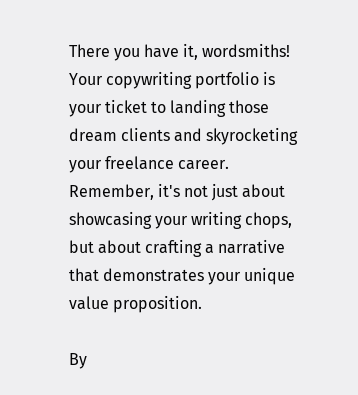There you have it, wordsmiths! Your copywriting portfolio is your ticket to landing those dream clients and skyrocketing your freelance career. Remember, it's not just about showcasing your writing chops, but about crafting a narrative that demonstrates your unique value proposition.

By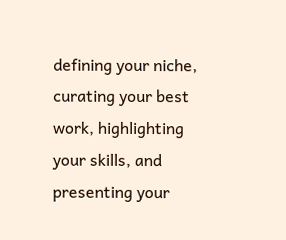defining your niche, curating your best work, highlighting your skills, and presenting your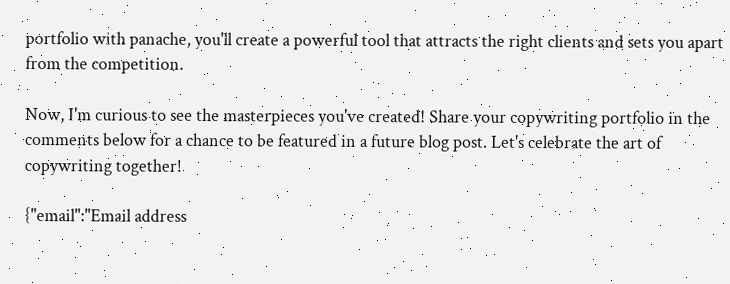portfolio with panache, you'll create a powerful tool that attracts the right clients and sets you apart from the competition.

Now, I'm curious to see the masterpieces you've created! Share your copywriting portfolio in the comments below for a chance to be featured in a future blog post. Let's celebrate the art of copywriting together!

{"email":"Email address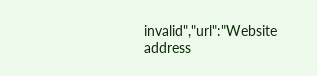invalid","url":"Website address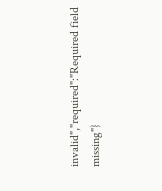invalid","required":"Required field missing"}